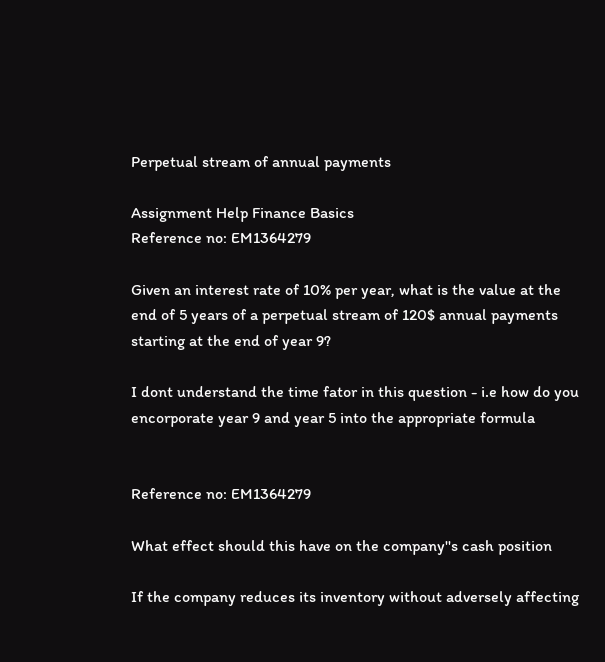Perpetual stream of annual payments

Assignment Help Finance Basics
Reference no: EM1364279

Given an interest rate of 10% per year, what is the value at the end of 5 years of a perpetual stream of 120$ annual payments starting at the end of year 9?

I dont understand the time fator in this question - i.e how do you encorporate year 9 and year 5 into the appropriate formula


Reference no: EM1364279

What effect should this have on the company''s cash position

If the company reduces its inventory without adversely affecting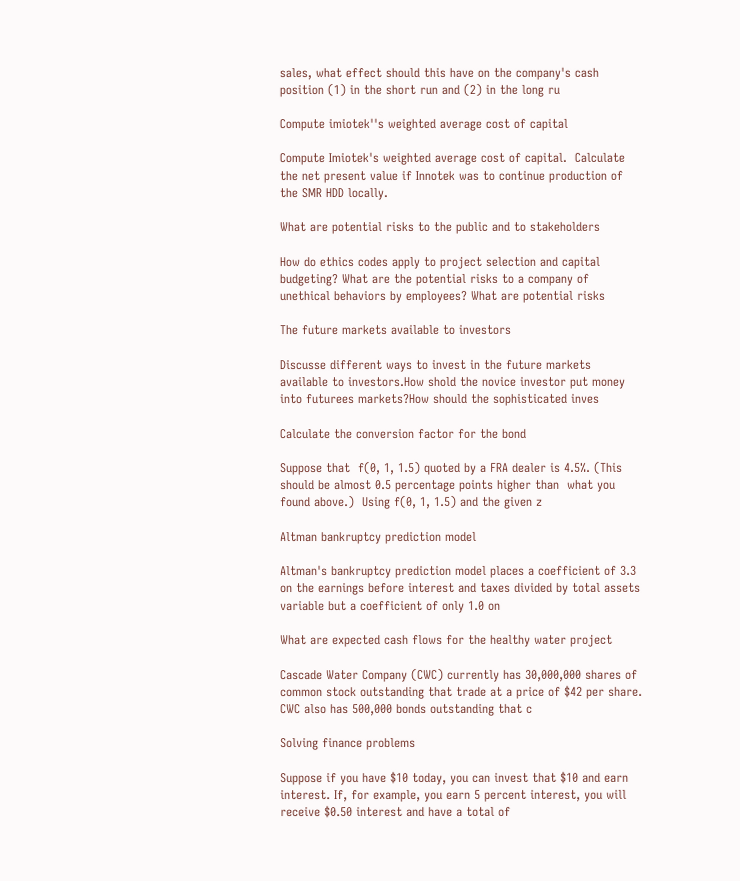sales, what effect should this have on the company's cash position (1) in the short run and (2) in the long ru

Compute imiotek''s weighted average cost of capital

Compute Imiotek's weighted average cost of capital.  Calculate the net present value if Innotek was to continue production of the SMR HDD locally.

What are potential risks to the public and to stakeholders

How do ethics codes apply to project selection and capital budgeting? What are the potential risks to a company of unethical behaviors by employees? What are potential risks

The future markets available to investors

Discusse different ways to invest in the future markets available to investors.How shold the novice investor put money into futurees markets?How should the sophisticated inves

Calculate the conversion factor for the bond

Suppose that  f(0, 1, 1.5) quoted by a FRA dealer is 4.5%. (This should be almost 0.5 percentage points higher than  what you found above.)  Using f(0, 1, 1.5) and the given z

Altman bankruptcy prediction model

Altman's bankruptcy prediction model places a coefficient of 3.3 on the earnings before interest and taxes divided by total assets variable but a coefficient of only 1.0 on

What are expected cash flows for the healthy water project

Cascade Water Company (CWC) currently has 30,000,000 shares of common stock outstanding that trade at a price of $42 per share. CWC also has 500,000 bonds outstanding that c

Solving finance problems

Suppose if you have $10 today, you can invest that $10 and earn interest. If, for example, you earn 5 percent interest, you will receive $0.50 interest and have a total of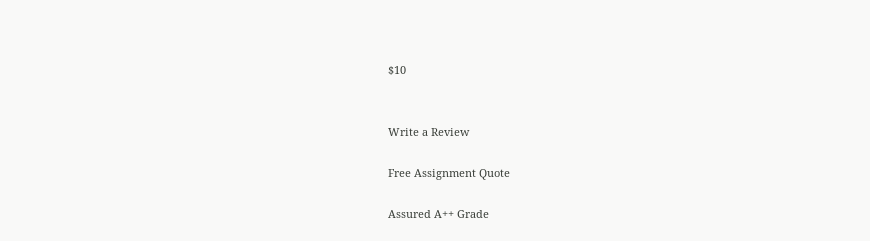$10


Write a Review

Free Assignment Quote

Assured A++ Grade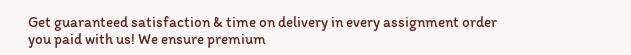Get guaranteed satisfaction & time on delivery in every assignment order you paid with us! We ensure premium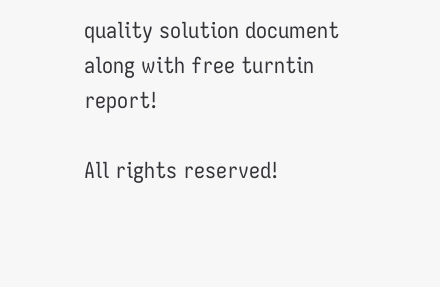quality solution document along with free turntin report!

All rights reserved!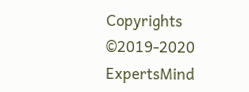Copyrights ©2019-2020 ExpertsMind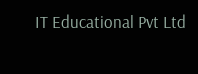IT Educational Pvt Ltd